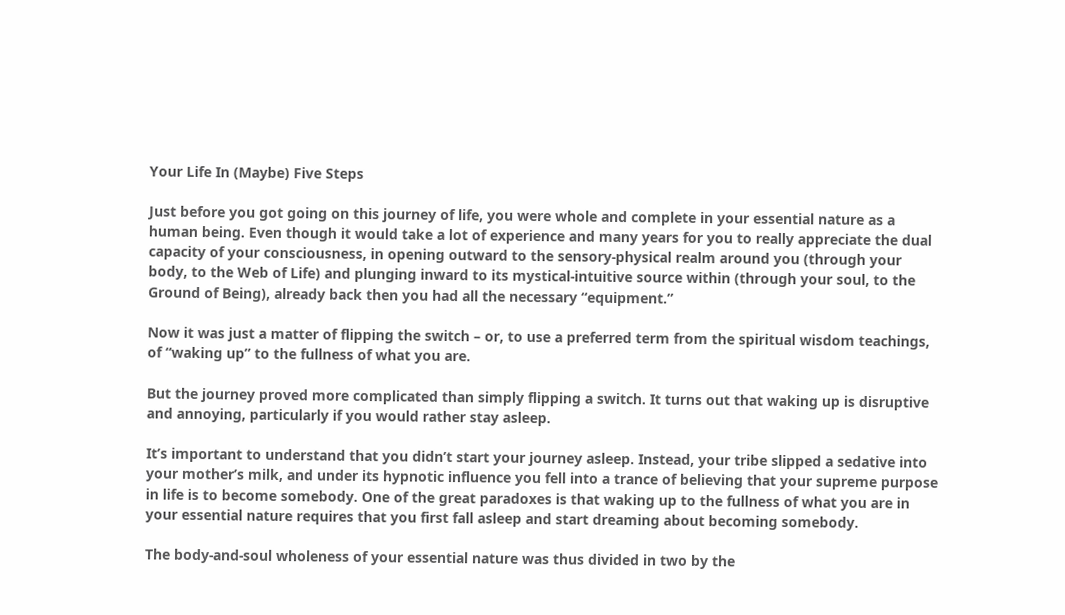Your Life In (Maybe) Five Steps

Just before you got going on this journey of life, you were whole and complete in your essential nature as a human being. Even though it would take a lot of experience and many years for you to really appreciate the dual capacity of your consciousness, in opening outward to the sensory-physical realm around you (through your body, to the Web of Life) and plunging inward to its mystical-intuitive source within (through your soul, to the Ground of Being), already back then you had all the necessary “equipment.”

Now it was just a matter of flipping the switch – or, to use a preferred term from the spiritual wisdom teachings, of “waking up” to the fullness of what you are.

But the journey proved more complicated than simply flipping a switch. It turns out that waking up is disruptive and annoying, particularly if you would rather stay asleep.

It’s important to understand that you didn’t start your journey asleep. Instead, your tribe slipped a sedative into your mother’s milk, and under its hypnotic influence you fell into a trance of believing that your supreme purpose in life is to become somebody. One of the great paradoxes is that waking up to the fullness of what you are in your essential nature requires that you first fall asleep and start dreaming about becoming somebody.

The body-and-soul wholeness of your essential nature was thus divided in two by the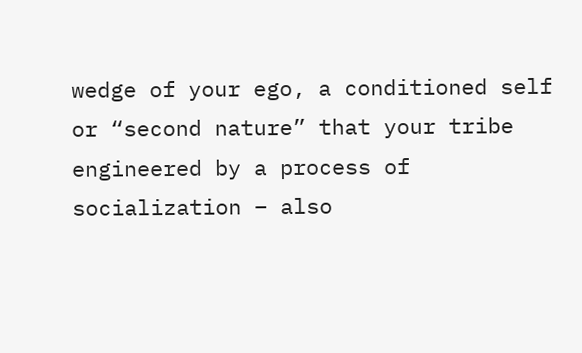wedge of your ego, a conditioned self or “second nature” that your tribe engineered by a process of socialization – also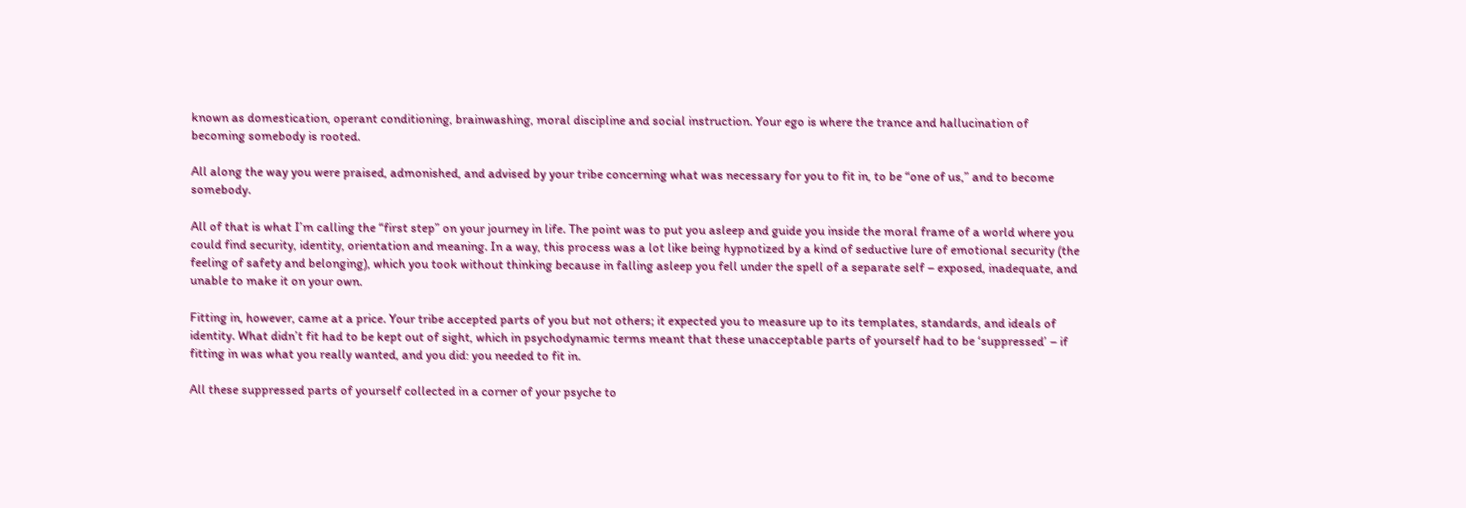known as domestication, operant conditioning, brainwashing, moral discipline and social instruction. Your ego is where the trance and hallucination of becoming somebody is rooted.

All along the way you were praised, admonished, and advised by your tribe concerning what was necessary for you to fit in, to be “one of us,” and to become somebody.

All of that is what I’m calling the “first step” on your journey in life. The point was to put you asleep and guide you inside the moral frame of a world where you could find security, identity, orientation and meaning. In a way, this process was a lot like being hypnotized by a kind of seductive lure of emotional security (the feeling of safety and belonging), which you took without thinking because in falling asleep you fell under the spell of a separate self – exposed, inadequate, and unable to make it on your own.

Fitting in, however, came at a price. Your tribe accepted parts of you but not others; it expected you to measure up to its templates, standards, and ideals of identity. What didn’t fit had to be kept out of sight, which in psychodynamic terms meant that these unacceptable parts of yourself had to be ‘suppressed’ – if fitting in was what you really wanted, and you did: you needed to fit in.

All these suppressed parts of yourself collected in a corner of your psyche to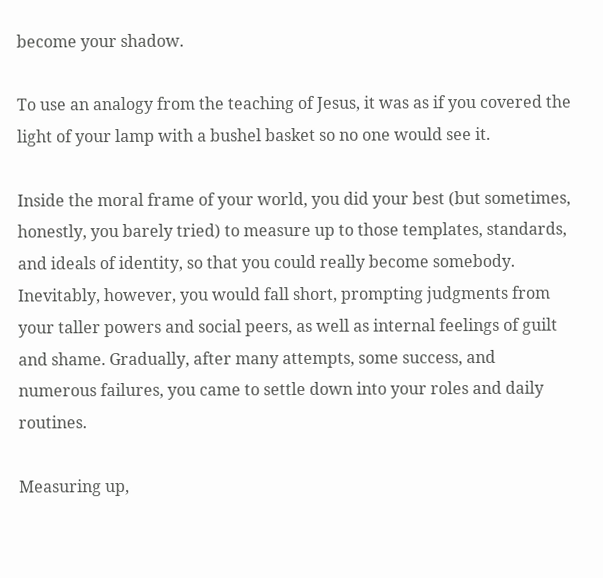become your shadow.

To use an analogy from the teaching of Jesus, it was as if you covered the light of your lamp with a bushel basket so no one would see it.

Inside the moral frame of your world, you did your best (but sometimes, honestly, you barely tried) to measure up to those templates, standards, and ideals of identity, so that you could really become somebody. Inevitably, however, you would fall short, prompting judgments from your taller powers and social peers, as well as internal feelings of guilt and shame. Gradually, after many attempts, some success, and numerous failures, you came to settle down into your roles and daily routines.

Measuring up,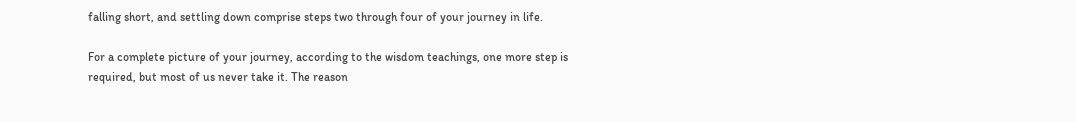falling short, and settling down comprise steps two through four of your journey in life.

For a complete picture of your journey, according to the wisdom teachings, one more step is required, but most of us never take it. The reason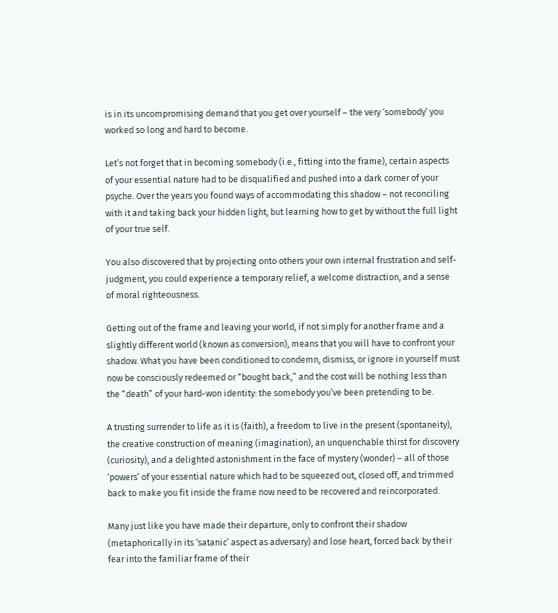is in its uncompromising demand that you get over yourself – the very ‘somebody’ you worked so long and hard to become.

Let’s not forget that in becoming somebody (i.e., fitting into the frame), certain aspects of your essential nature had to be disqualified and pushed into a dark corner of your psyche. Over the years you found ways of accommodating this shadow – not reconciling with it and taking back your hidden light, but learning how to get by without the full light of your true self.

You also discovered that by projecting onto others your own internal frustration and self-judgment, you could experience a temporary relief, a welcome distraction, and a sense of moral righteousness.

Getting out of the frame and leaving your world, if not simply for another frame and a slightly different world (known as conversion), means that you will have to confront your shadow. What you have been conditioned to condemn, dismiss, or ignore in yourself must now be consciously redeemed or “bought back,” and the cost will be nothing less than the “death” of your hard-won identity: the somebody you’ve been pretending to be.

A trusting surrender to life as it is (faith), a freedom to live in the present (spontaneity), the creative construction of meaning (imagination), an unquenchable thirst for discovery (curiosity), and a delighted astonishment in the face of mystery (wonder) – all of those ‘powers’ of your essential nature which had to be squeezed out, closed off, and trimmed back to make you fit inside the frame now need to be recovered and reincorporated.

Many just like you have made their departure, only to confront their shadow (metaphorically in its ‘satanic’ aspect as adversary) and lose heart, forced back by their fear into the familiar frame of their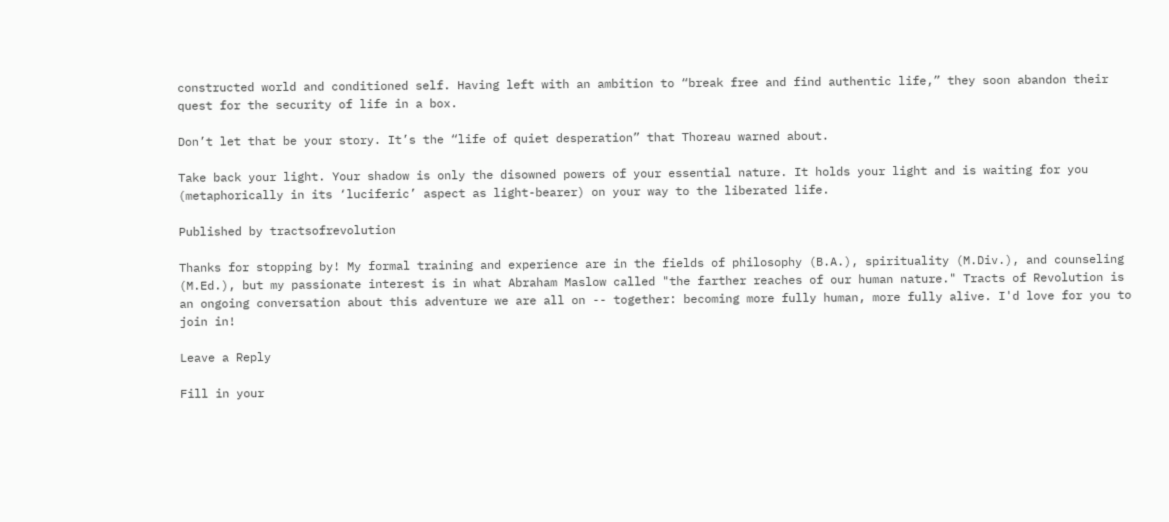constructed world and conditioned self. Having left with an ambition to “break free and find authentic life,” they soon abandon their quest for the security of life in a box.

Don’t let that be your story. It’s the “life of quiet desperation” that Thoreau warned about.

Take back your light. Your shadow is only the disowned powers of your essential nature. It holds your light and is waiting for you (metaphorically in its ‘luciferic’ aspect as light-bearer) on your way to the liberated life.

Published by tractsofrevolution

Thanks for stopping by! My formal training and experience are in the fields of philosophy (B.A.), spirituality (M.Div.), and counseling (M.Ed.), but my passionate interest is in what Abraham Maslow called "the farther reaches of our human nature." Tracts of Revolution is an ongoing conversation about this adventure we are all on -- together: becoming more fully human, more fully alive. I'd love for you to join in!

Leave a Reply

Fill in your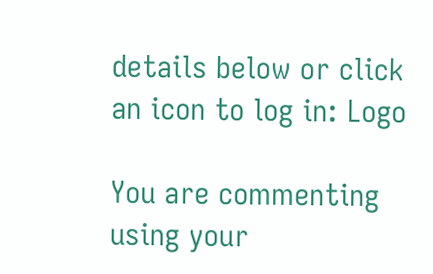details below or click an icon to log in: Logo

You are commenting using your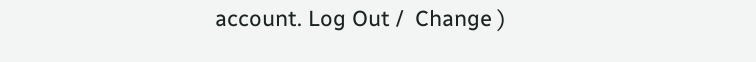account. Log Out /  Change )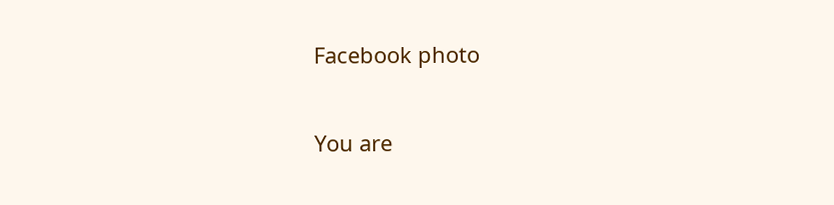Facebook photo

You are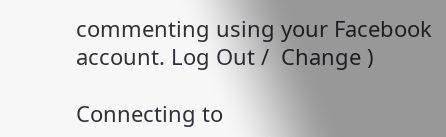commenting using your Facebook account. Log Out /  Change )

Connecting to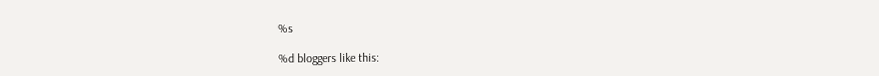%s

%d bloggers like this: